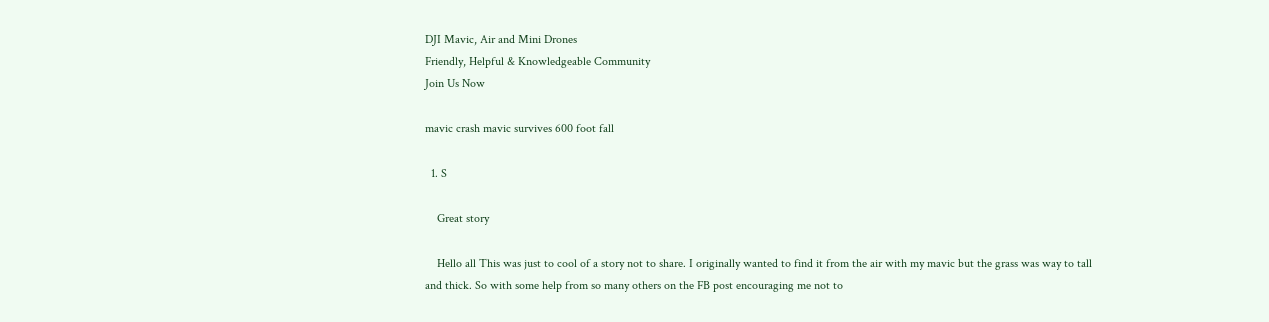DJI Mavic, Air and Mini Drones
Friendly, Helpful & Knowledgeable Community
Join Us Now

mavic crash mavic survives 600 foot fall

  1. S

    Great story

    Hello all This was just to cool of a story not to share. I originally wanted to find it from the air with my mavic but the grass was way to tall and thick. So with some help from so many others on the FB post encouraging me not to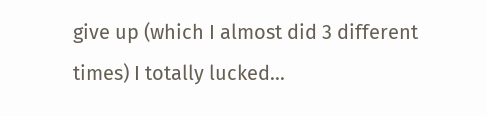give up (which I almost did 3 different times) I totally lucked...